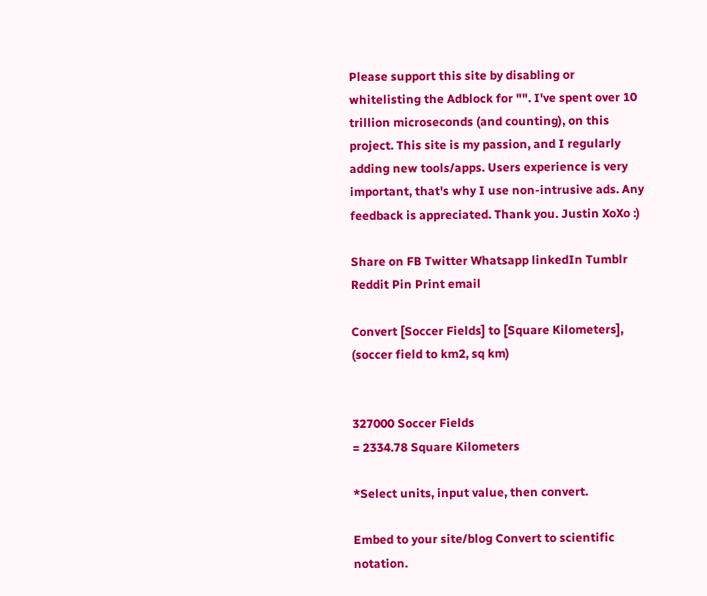Please support this site by disabling or whitelisting the Adblock for "". I've spent over 10 trillion microseconds (and counting), on this project. This site is my passion, and I regularly adding new tools/apps. Users experience is very important, that's why I use non-intrusive ads. Any feedback is appreciated. Thank you. Justin XoXo :)

Share on FB Twitter Whatsapp linkedIn Tumblr Reddit Pin Print email

Convert [Soccer Fields] to [Square Kilometers], (soccer field to km2, sq km)


327000 Soccer Fields
= 2334.78 Square Kilometers

*Select units, input value, then convert.

Embed to your site/blog Convert to scientific notation.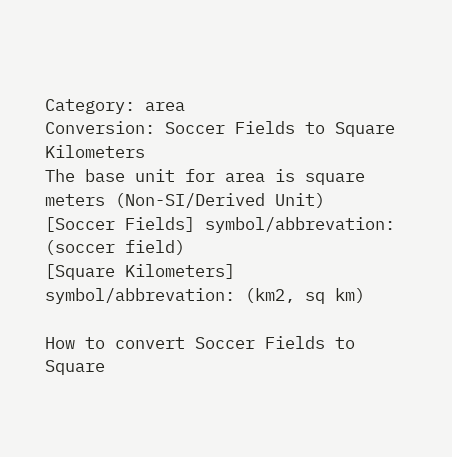Category: area
Conversion: Soccer Fields to Square Kilometers
The base unit for area is square meters (Non-SI/Derived Unit)
[Soccer Fields] symbol/abbrevation: (soccer field)
[Square Kilometers] symbol/abbrevation: (km2, sq km)

How to convert Soccer Fields to Square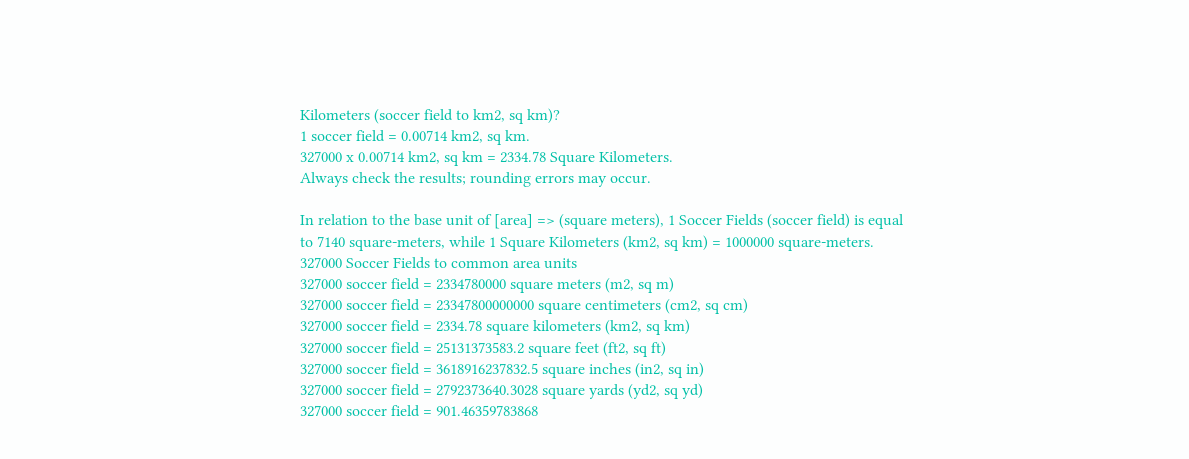Kilometers (soccer field to km2, sq km)?
1 soccer field = 0.00714 km2, sq km.
327000 x 0.00714 km2, sq km = 2334.78 Square Kilometers.
Always check the results; rounding errors may occur.

In relation to the base unit of [area] => (square meters), 1 Soccer Fields (soccer field) is equal to 7140 square-meters, while 1 Square Kilometers (km2, sq km) = 1000000 square-meters.
327000 Soccer Fields to common area units
327000 soccer field = 2334780000 square meters (m2, sq m)
327000 soccer field = 23347800000000 square centimeters (cm2, sq cm)
327000 soccer field = 2334.78 square kilometers (km2, sq km)
327000 soccer field = 25131373583.2 square feet (ft2, sq ft)
327000 soccer field = 3618916237832.5 square inches (in2, sq in)
327000 soccer field = 2792373640.3028 square yards (yd2, sq yd)
327000 soccer field = 901.46359783868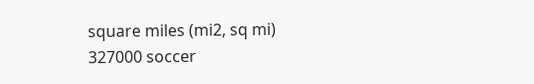square miles (mi2, sq mi)
327000 soccer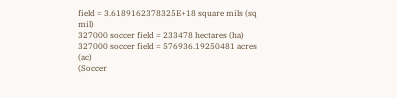field = 3.6189162378325E+18 square mils (sq mil)
327000 soccer field = 233478 hectares (ha)
327000 soccer field = 576936.19250481 acres (ac)
(Soccer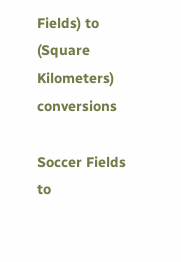Fields) to (Square Kilometers) conversions

Soccer Fields to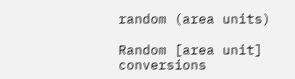random (area units)

Random [area unit] conversions